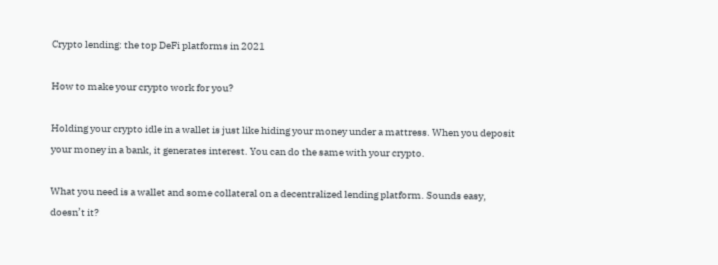Crypto lending: the top DeFi platforms in 2021

How to make your crypto work for you?

Holding your crypto idle in a wallet is just like hiding your money under a mattress. When you deposit your money in a bank, it generates interest. You can do the same with your crypto.

What you need is a wallet and some collateral on a decentralized lending platform. Sounds easy, doesn’t it?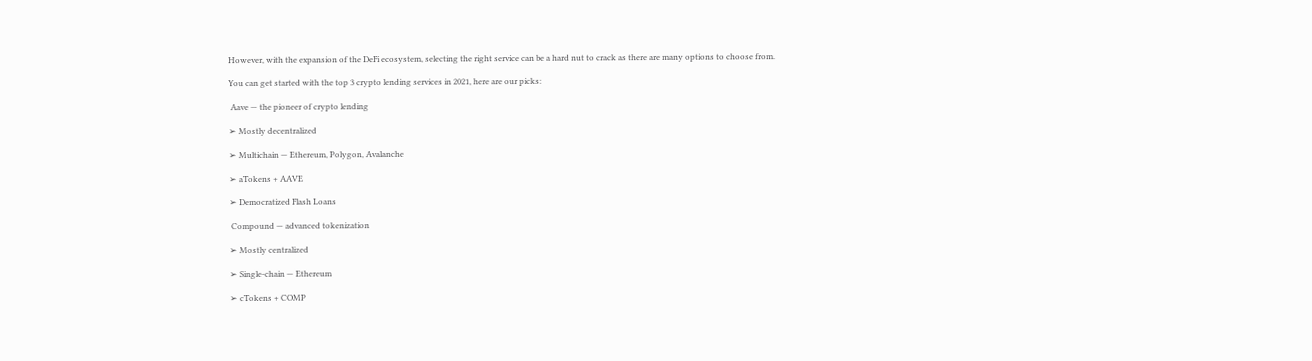However, with the expansion of the DeFi ecosystem, selecting the right service can be a hard nut to crack as there are many options to choose from.

You can get started with the top 3 crypto lending services in 2021, here are our picks:

 Aave — the pioneer of crypto lending

➢ Mostly decentralized

➢ Multichain — Ethereum, Polygon, Avalanche

➢ aTokens + AAVE

➢ Democratized Flash Loans

 Compound — advanced tokenization

➢ Mostly centralized

➢ Single-chain — Ethereum

➢ cTokens + COMP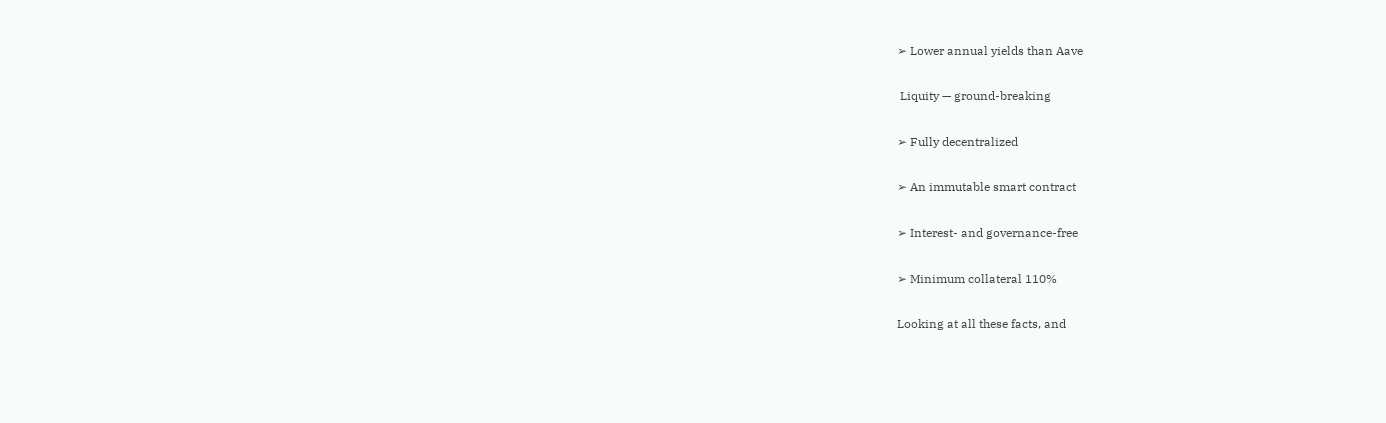➢ Lower annual yields than Aave

 Liquity — ground-breaking

➢ Fully decentralized

➢ An immutable smart contract

➢ Interest- and governance-free

➢ Minimum collateral 110%

Looking at all these facts, and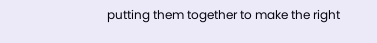putting them together to make the right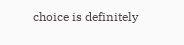choice is definitely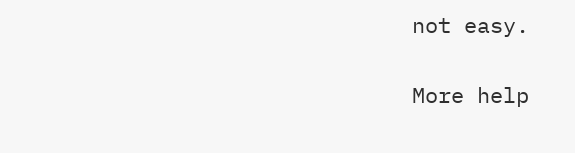not easy.

More help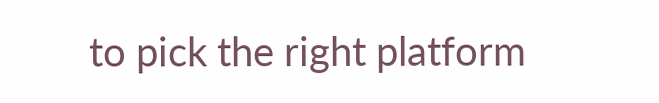to pick the right platform